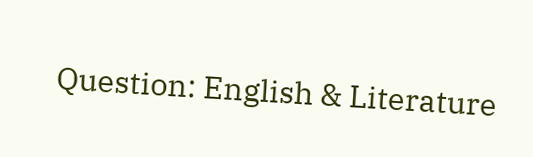Question: English & Literature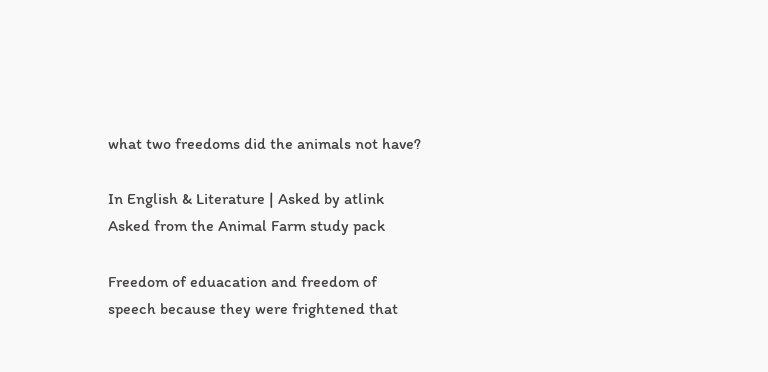what two freedoms did the animals not have?

In English & Literature | Asked by atlink
Asked from the Animal Farm study pack

Freedom of eduacation and freedom of speech because they were frightened that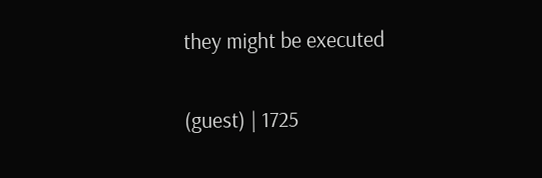they might be executed

(guest) | 1725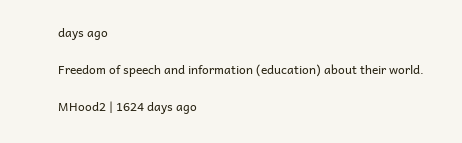days ago

Freedom of speech and information (education) about their world.

MHood2 | 1624 days ago